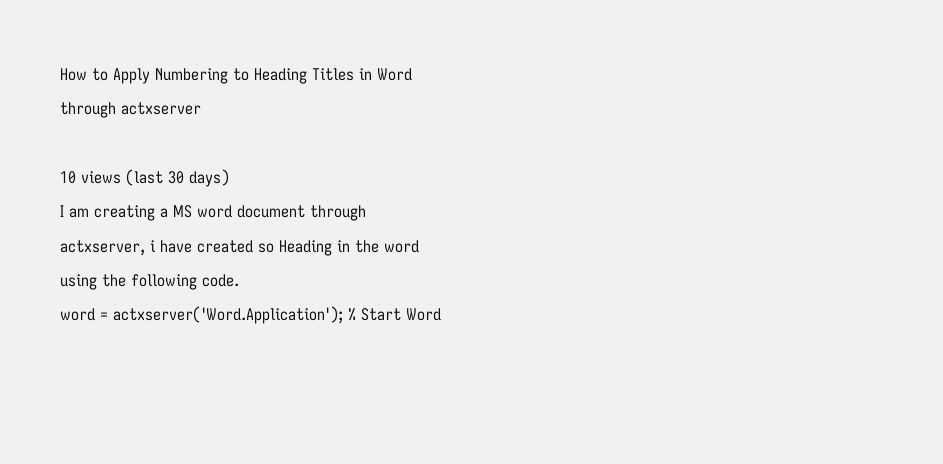How to Apply Numbering to Heading Titles in Word through actxserver

10 views (last 30 days)
I am creating a MS word document through actxserver, i have created so Heading in the word using the following code.
word = actxserver('Word.Application'); % Start Word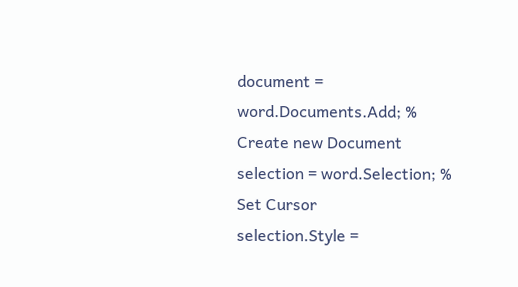document = word.Documents.Add; % Create new Document
selection = word.Selection; % Set Cursor
selection.Style =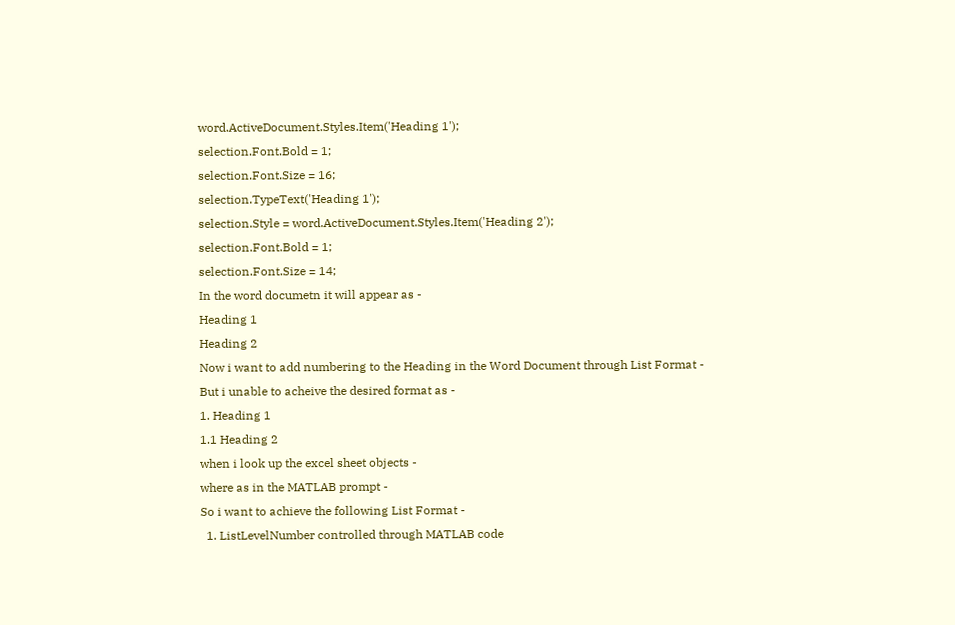word.ActiveDocument.Styles.Item('Heading 1');
selection.Font.Bold = 1;
selection.Font.Size = 16;
selection.TypeText('Heading 1');
selection.Style = word.ActiveDocument.Styles.Item('Heading 2');
selection.Font.Bold = 1;
selection.Font.Size = 14;
In the word documetn it will appear as -
Heading 1
Heading 2
Now i want to add numbering to the Heading in the Word Document through List Format -
But i unable to acheive the desired format as -
1. Heading 1
1.1 Heading 2
when i look up the excel sheet objects -
where as in the MATLAB prompt -
So i want to achieve the following List Format -
  1. ListLevelNumber controlled through MATLAB code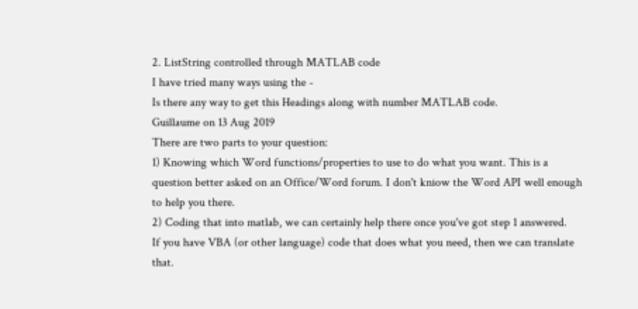2. ListString controlled through MATLAB code
I have tried many ways using the -
Is there any way to get this Headings along with number MATLAB code.
Guillaume on 13 Aug 2019
There are two parts to your question:
1) Knowing which Word functions/properties to use to do what you want. This is a question better asked on an Office/Word forum. I don't kniow the Word API well enough to help you there.
2) Coding that into matlab, we can certainly help there once you've got step 1 answered.
If you have VBA (or other language) code that does what you need, then we can translate that.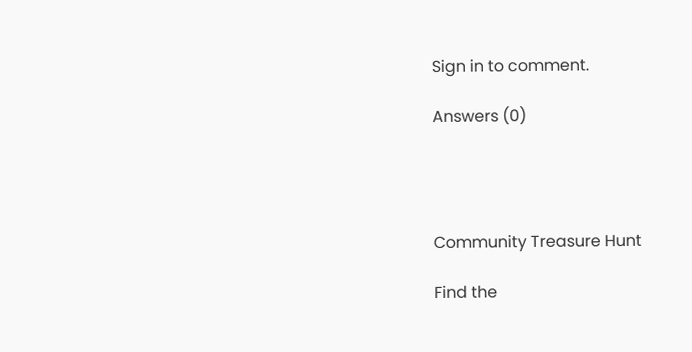Sign in to comment.

Answers (0)




Community Treasure Hunt

Find the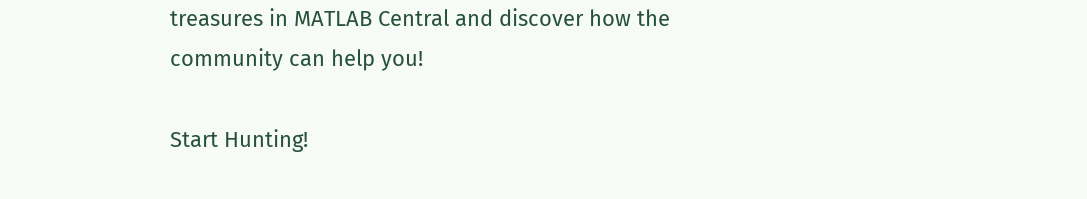treasures in MATLAB Central and discover how the community can help you!

Start Hunting!